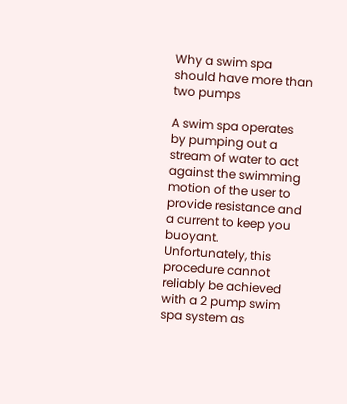Why a swim spa should have more than two pumps

A swim spa operates by pumping out a stream of water to act against the swimming motion of the user to provide resistance and a current to keep you buoyant. Unfortunately, this procedure cannot reliably be achieved with a 2 pump swim spa system as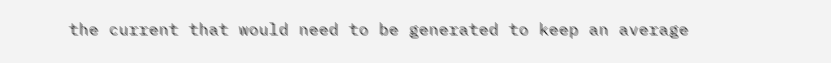the current that would need to be generated to keep an average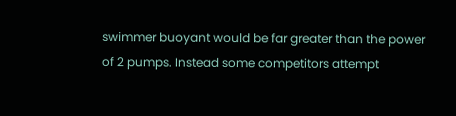swimmer buoyant would be far greater than the power of 2 pumps. Instead some competitors attempt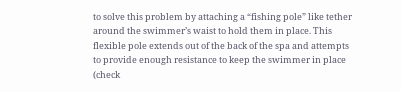to solve this problem by attaching a “fishing pole” like tether around the swimmer’s waist to hold them in place. This flexible pole extends out of the back of the spa and attempts to provide enough resistance to keep the swimmer in place (check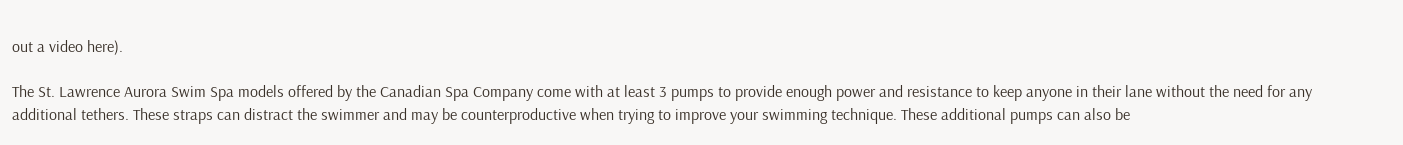out a video here).

The St. Lawrence Aurora Swim Spa models offered by the Canadian Spa Company come with at least 3 pumps to provide enough power and resistance to keep anyone in their lane without the need for any additional tethers. These straps can distract the swimmer and may be counterproductive when trying to improve your swimming technique. These additional pumps can also be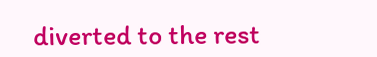diverted to the rest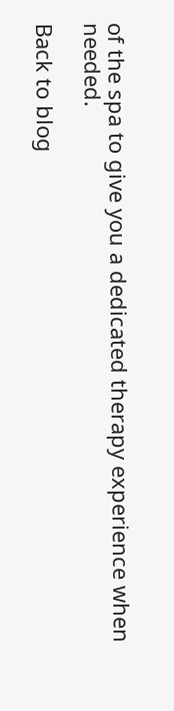of the spa to give you a dedicated therapy experience when needed.

Back to blog